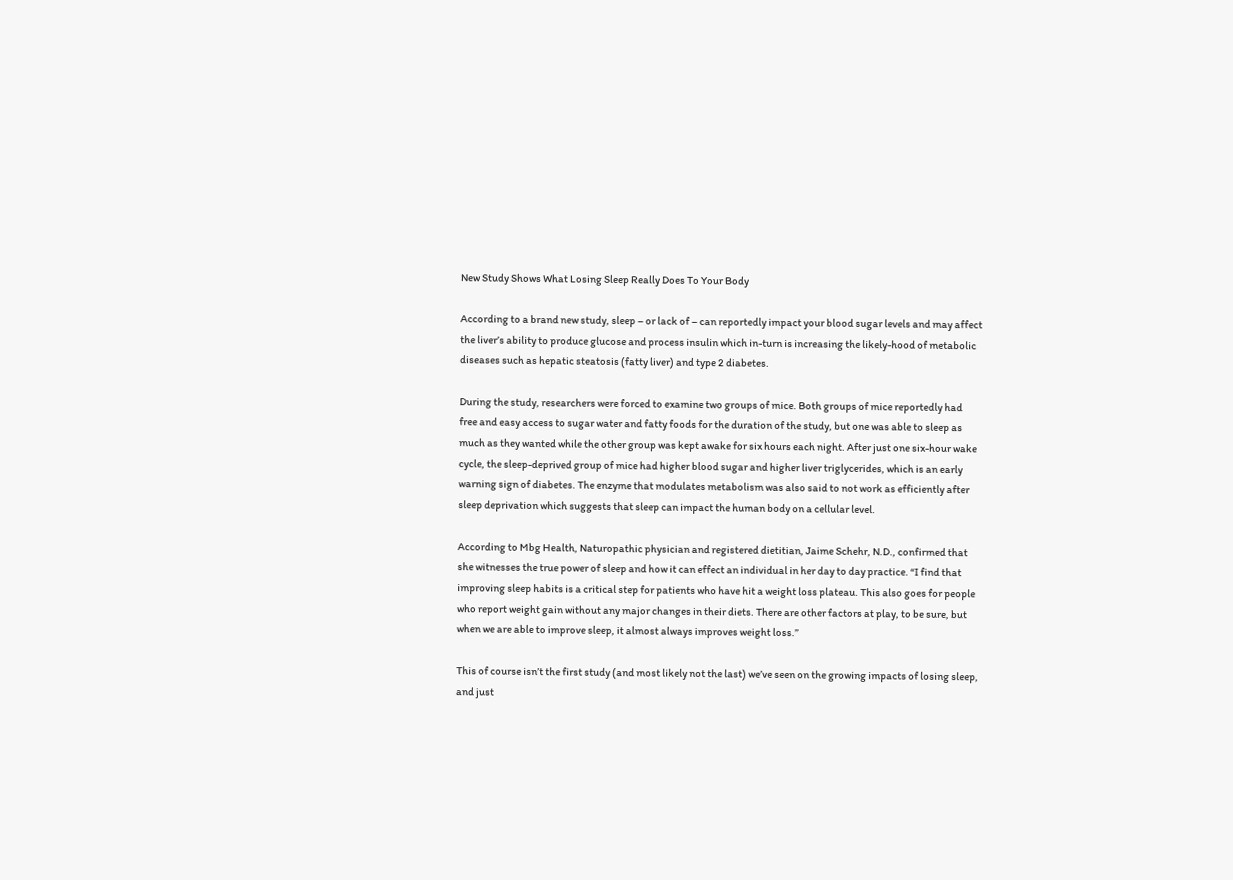New Study Shows What Losing Sleep Really Does To Your Body

According to a brand new study, sleep – or lack of – can reportedly impact your blood sugar levels and may affect the liver’s ability to produce glucose and process insulin which in-turn is increasing the likely-hood of metabolic diseases such as hepatic steatosis (fatty liver) and type 2 diabetes.

During the study, researchers were forced to examine two groups of mice. Both groups of mice reportedly had free and easy access to sugar water and fatty foods for the duration of the study, but one was able to sleep as much as they wanted while the other group was kept awake for six hours each night. After just one six-hour wake cycle, the sleep-deprived group of mice had higher blood sugar and higher liver triglycerides, which is an early warning sign of diabetes. The enzyme that modulates metabolism was also said to not work as efficiently after sleep deprivation which suggests that sleep can impact the human body on a cellular level.

According to Mbg Health, Naturopathic physician and registered dietitian, Jaime Schehr, N.D., confirmed that she witnesses the true power of sleep and how it can effect an individual in her day to day practice. “I find that improving sleep habits is a critical step for patients who have hit a weight loss plateau. This also goes for people who report weight gain without any major changes in their diets. There are other factors at play, to be sure, but when we are able to improve sleep, it almost always improves weight loss.”

This of course isn’t the first study (and most likely not the last) we’ve seen on the growing impacts of losing sleep, and just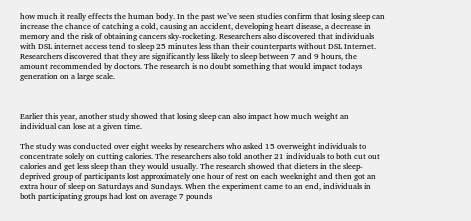how much it really effects the human body. In the past we’ve seen studies confirm that losing sleep can increase the chance of catching a cold, causing an accident, developing heart disease, a decrease in memory and the risk of obtaining cancers sky-rocketing. Researchers also discovered that individuals with DSL internet access tend to sleep 25 minutes less than their counterparts without DSL Internet. Researchers discovered that they are significantly less likely to sleep between 7 and 9 hours, the amount recommended by doctors. The research is no doubt something that would impact todays generation on a large scale.



Earlier this year, another study showed that losing sleep can also impact how much weight an individual can lose at a given time.

The study was conducted over eight weeks by researchers who asked 15 overweight individuals to concentrate solely on cutting calories. The researchers also told another 21 individuals to both cut out calories and get less sleep than they would usually. The research showed that dieters in the sleep-deprived group of participants lost approximately one hour of rest on each weeknight and then got an extra hour of sleep on Saturdays and Sundays. When the experiment came to an end, individuals in both participating groups had lost on average 7 pounds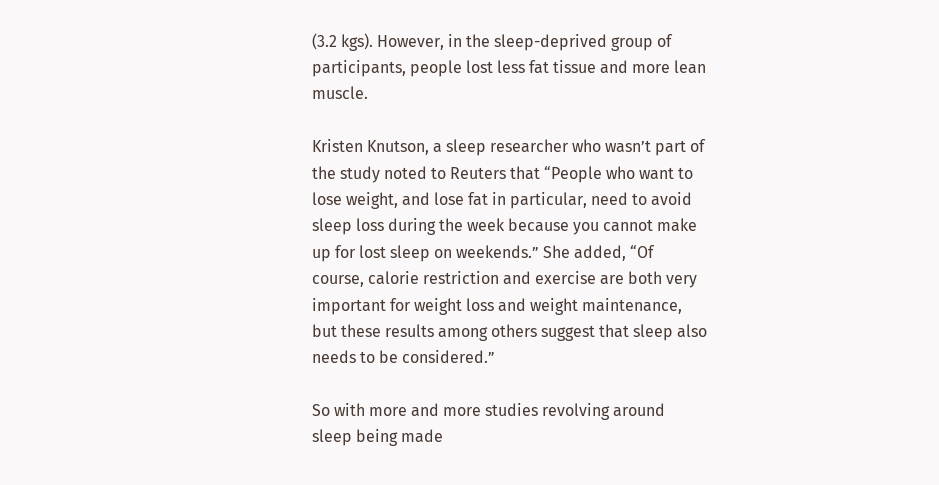(3.2 kgs). However, in the sleep-deprived group of participants, people lost less fat tissue and more lean muscle.

Kristen Knutson, a sleep researcher who wasn’t part of the study noted to Reuters that “People who want to lose weight, and lose fat in particular, need to avoid sleep loss during the week because you cannot make up for lost sleep on weekends.” She added, “Of course, calorie restriction and exercise are both very important for weight loss and weight maintenance, but these results among others suggest that sleep also needs to be considered.”

So with more and more studies revolving around sleep being made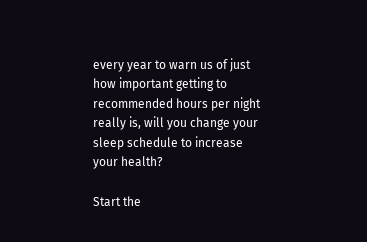every year to warn us of just how important getting to recommended hours per night really is, will you change your sleep schedule to increase your health?

Start the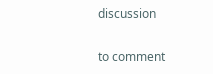discussion

to comment